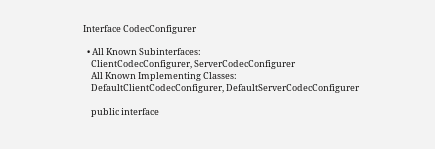Interface CodecConfigurer

  • All Known Subinterfaces:
    ClientCodecConfigurer, ServerCodecConfigurer
    All Known Implementing Classes:
    DefaultClientCodecConfigurer, DefaultServerCodecConfigurer

    public interface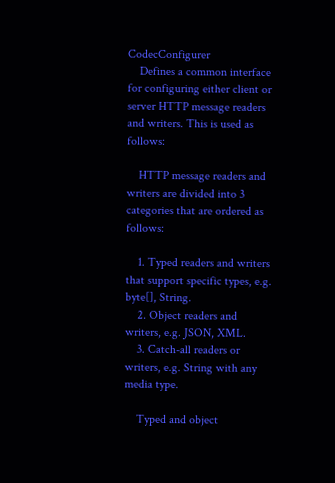CodecConfigurer
    Defines a common interface for configuring either client or server HTTP message readers and writers. This is used as follows:

    HTTP message readers and writers are divided into 3 categories that are ordered as follows:

    1. Typed readers and writers that support specific types, e.g. byte[], String.
    2. Object readers and writers, e.g. JSON, XML.
    3. Catch-all readers or writers, e.g. String with any media type.

    Typed and object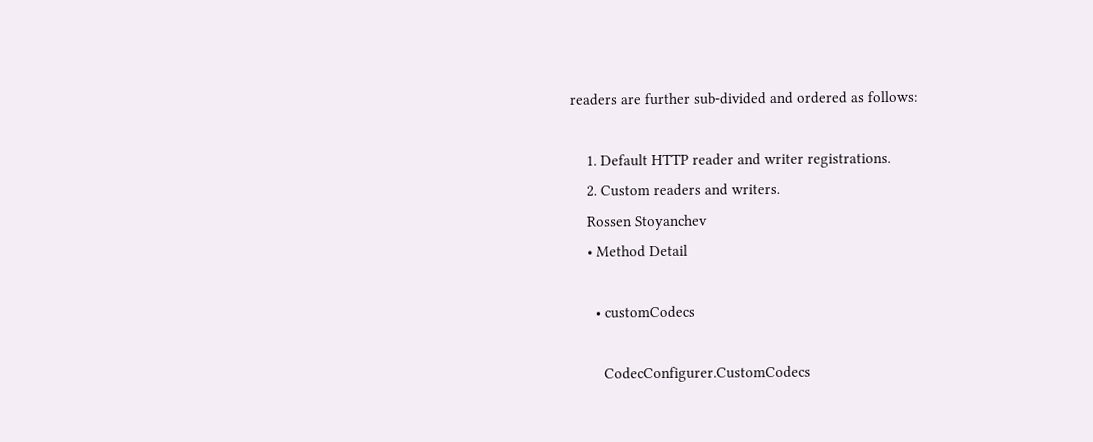readers are further sub-divided and ordered as follows:

    1. Default HTTP reader and writer registrations.
    2. Custom readers and writers.
    Rossen Stoyanchev
    • Method Detail

      • customCodecs

        CodecConfigurer.CustomCodecs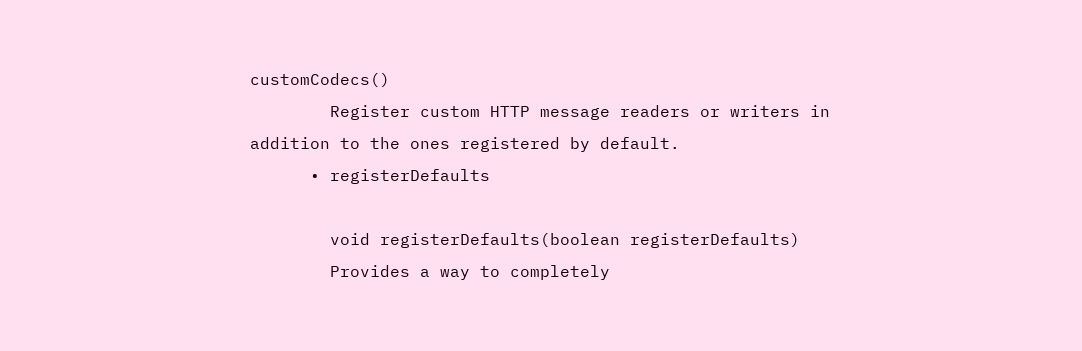customCodecs()
        Register custom HTTP message readers or writers in addition to the ones registered by default.
      • registerDefaults

        void registerDefaults(boolean registerDefaults)
        Provides a way to completely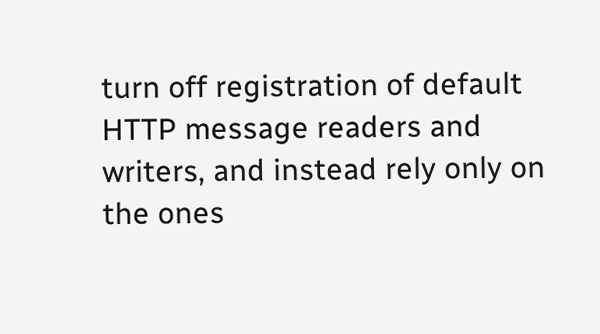turn off registration of default HTTP message readers and writers, and instead rely only on the ones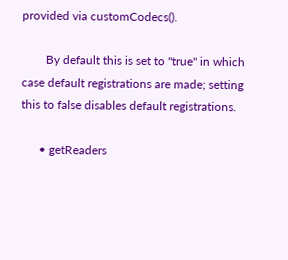provided via customCodecs().

        By default this is set to "true" in which case default registrations are made; setting this to false disables default registrations.

      • getReaders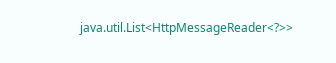java.util.List<HttpMessageReader<?>>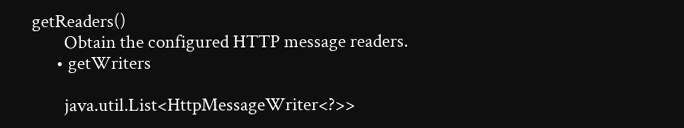getReaders()
        Obtain the configured HTTP message readers.
      • getWriters

        java.util.List<HttpMessageWriter<?>>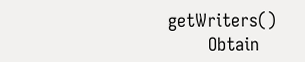getWriters()
        Obtain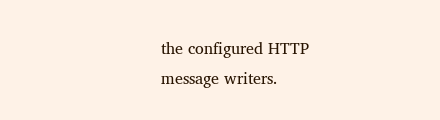the configured HTTP message writers.